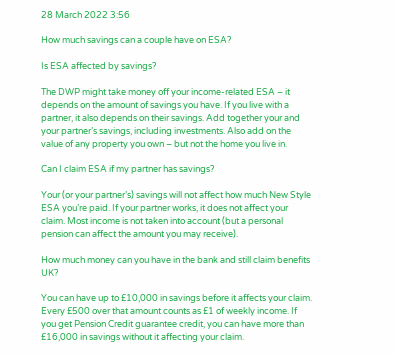28 March 2022 3:56

How much savings can a couple have on ESA?

Is ESA affected by savings?

The DWP might take money off your income-related ESA – it depends on the amount of savings you have. If you live with a partner, it also depends on their savings. Add together your and your partner’s savings, including investments. Also add on the value of any property you own – but not the home you live in.

Can I claim ESA if my partner has savings?

Your (or your partner’s) savings will not affect how much New Style ESA you’re paid. If your partner works, it does not affect your claim. Most income is not taken into account (but a personal pension can affect the amount you may receive).

How much money can you have in the bank and still claim benefits UK?

You can have up to £10,000 in savings before it affects your claim. Every £500 over that amount counts as £1 of weekly income. If you get Pension Credit guarantee credit, you can have more than £16,000 in savings without it affecting your claim.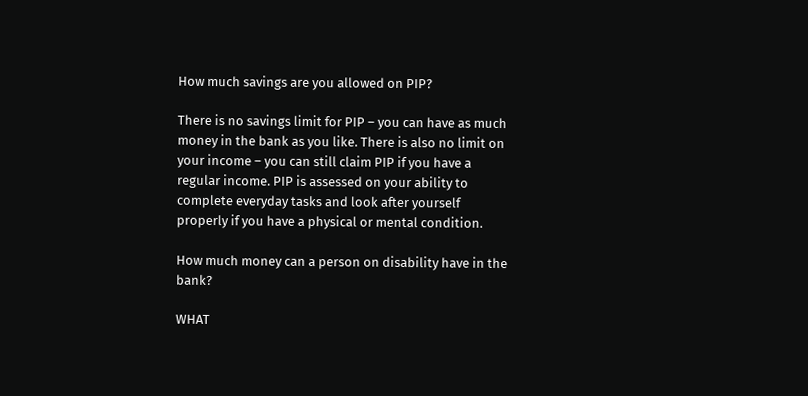How much savings are you allowed on PIP?

There is no savings limit for PIP – you can have as much money in the bank as you like. There is also no limit on your income – you can still claim PIP if you have a regular income. PIP is assessed on your ability to complete everyday tasks and look after yourself properly if you have a physical or mental condition.

How much money can a person on disability have in the bank?

WHAT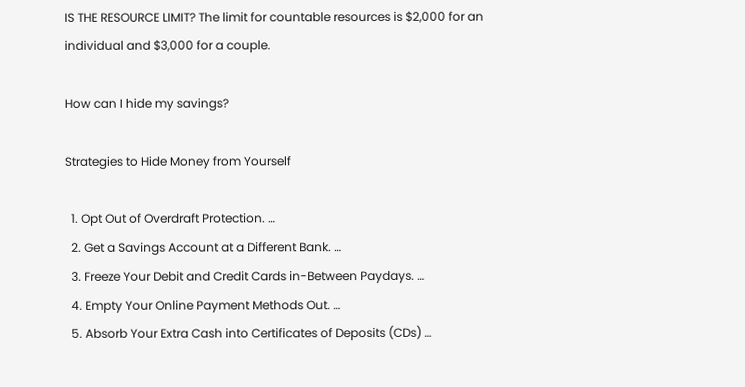IS THE RESOURCE LIMIT? The limit for countable resources is $2,000 for an individual and $3,000 for a couple.

How can I hide my savings?

Strategies to Hide Money from Yourself

  1. Opt Out of Overdraft Protection. …
  2. Get a Savings Account at a Different Bank. …
  3. Freeze Your Debit and Credit Cards in-Between Paydays. …
  4. Empty Your Online Payment Methods Out. …
  5. Absorb Your Extra Cash into Certificates of Deposits (CDs) …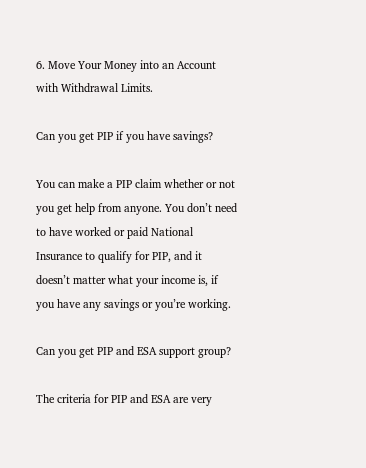6. Move Your Money into an Account with Withdrawal Limits.

Can you get PIP if you have savings?

You can make a PIP claim whether or not you get help from anyone. You don’t need to have worked or paid National Insurance to qualify for PIP, and it doesn’t matter what your income is, if you have any savings or you’re working.

Can you get PIP and ESA support group?

The criteria for PIP and ESA are very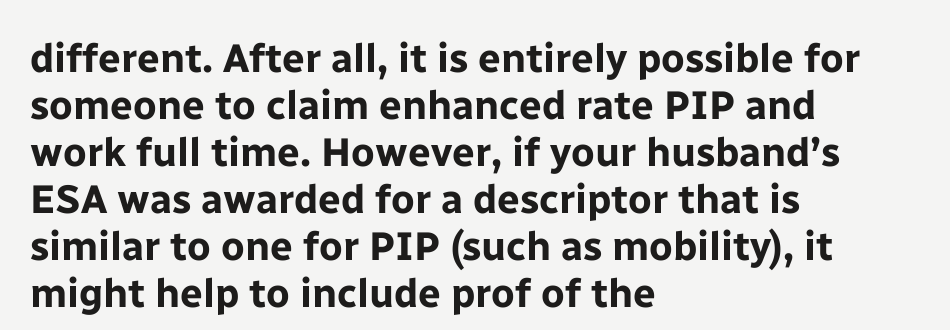different. After all, it is entirely possible for someone to claim enhanced rate PIP and work full time. However, if your husband’s ESA was awarded for a descriptor that is similar to one for PIP (such as mobility), it might help to include prof of the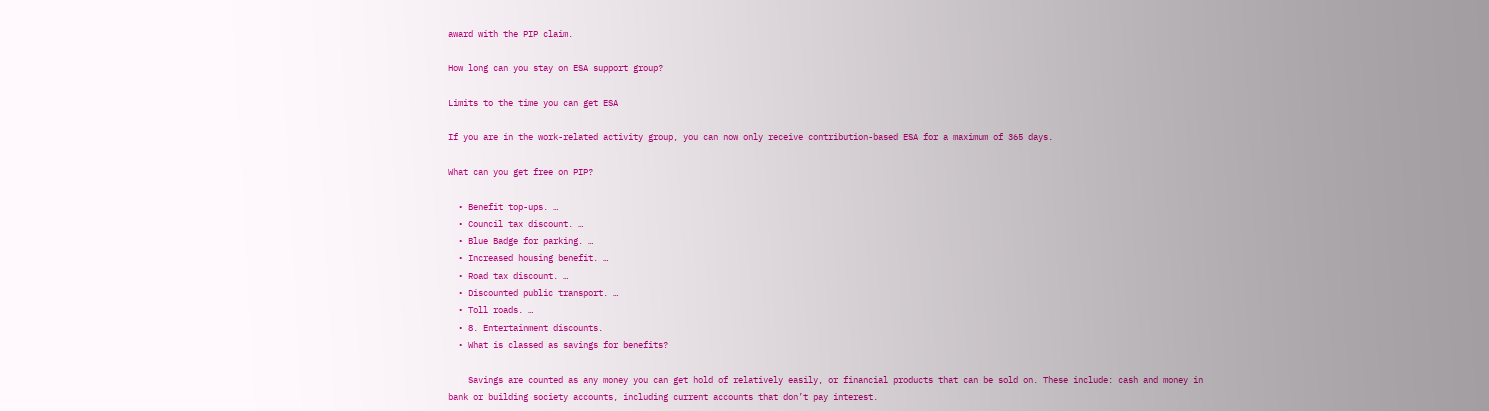award with the PIP claim.

How long can you stay on ESA support group?

Limits to the time you can get ESA

If you are in the work-related activity group, you can now only receive contribution-based ESA for a maximum of 365 days.

What can you get free on PIP?

  • Benefit top-ups. …
  • Council tax discount. …
  • Blue Badge for parking. …
  • Increased housing benefit. …
  • Road tax discount. …
  • Discounted public transport. …
  • Toll roads. …
  • 8. Entertainment discounts.
  • What is classed as savings for benefits?

    Savings are counted as any money you can get hold of relatively easily, or financial products that can be sold on. These include: cash and money in bank or building society accounts, including current accounts that don’t pay interest.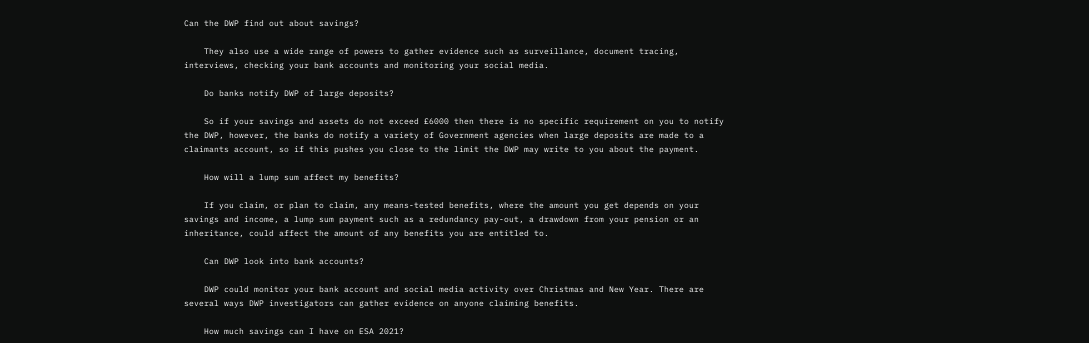Can the DWP find out about savings?

    They also use a wide range of powers to gather evidence such as surveillance, document tracing, interviews, checking your bank accounts and monitoring your social media.

    Do banks notify DWP of large deposits?

    So if your savings and assets do not exceed £6000 then there is no specific requirement on you to notify the DWP, however, the banks do notify a variety of Government agencies when large deposits are made to a claimants account, so if this pushes you close to the limit the DWP may write to you about the payment.

    How will a lump sum affect my benefits?

    If you claim, or plan to claim, any means-tested benefits, where the amount you get depends on your savings and income, a lump sum payment such as a redundancy pay-out, a drawdown from your pension or an inheritance, could affect the amount of any benefits you are entitled to.

    Can DWP look into bank accounts?

    DWP could monitor your bank account and social media activity over Christmas and New Year. There are several ways DWP investigators can gather evidence on anyone claiming benefits.

    How much savings can I have on ESA 2021?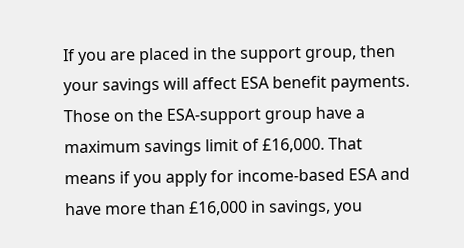If you are placed in the support group, then your savings will affect ESA benefit payments. Those on the ESA-support group have a maximum savings limit of £16,000. That means if you apply for income-based ESA and have more than £16,000 in savings, you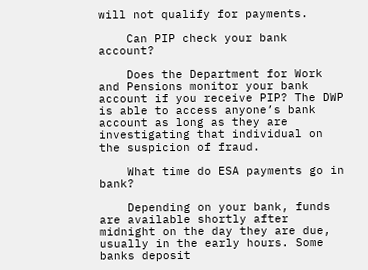will not qualify for payments.

    Can PIP check your bank account?

    Does the Department for Work and Pensions monitor your bank account if you receive PIP? The DWP is able to access anyone’s bank account as long as they are investigating that individual on the suspicion of fraud.

    What time do ESA payments go in bank?

    Depending on your bank, funds are available shortly after midnight on the day they are due, usually in the early hours. Some banks deposit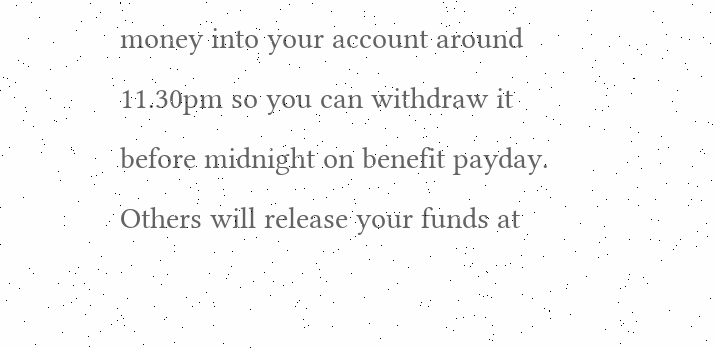money into your account around 11.30pm so you can withdraw it before midnight on benefit payday. Others will release your funds at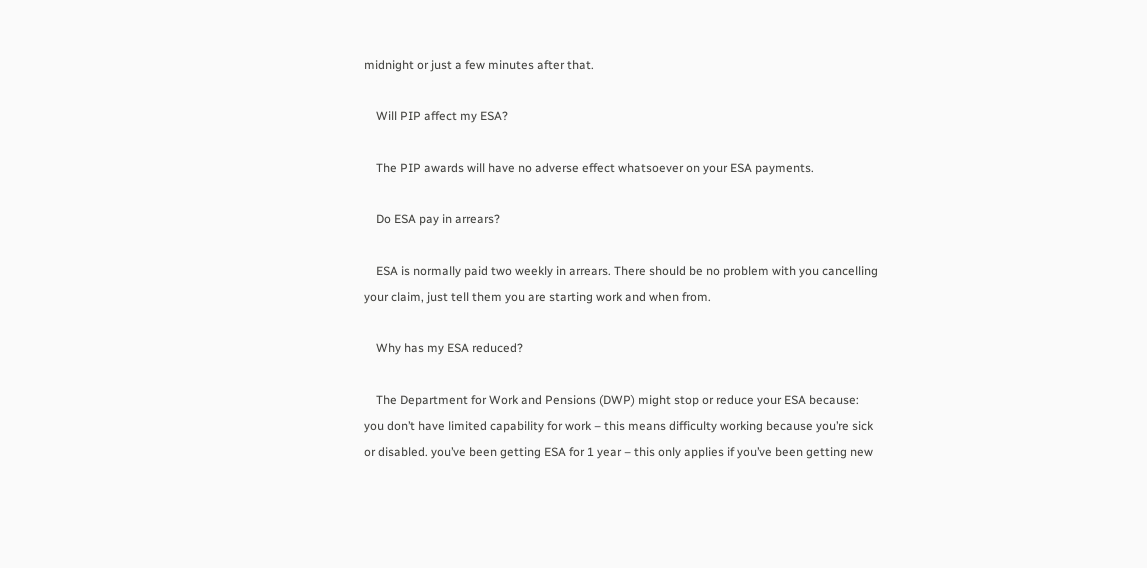midnight or just a few minutes after that.

    Will PIP affect my ESA?

    The PIP awards will have no adverse effect whatsoever on your ESA payments.

    Do ESA pay in arrears?

    ESA is normally paid two weekly in arrears. There should be no problem with you cancelling your claim, just tell them you are starting work and when from.

    Why has my ESA reduced?

    The Department for Work and Pensions (DWP) might stop or reduce your ESA because: you don’t have limited capability for work – this means difficulty working because you’re sick or disabled. you’ve been getting ESA for 1 year – this only applies if you’ve been getting new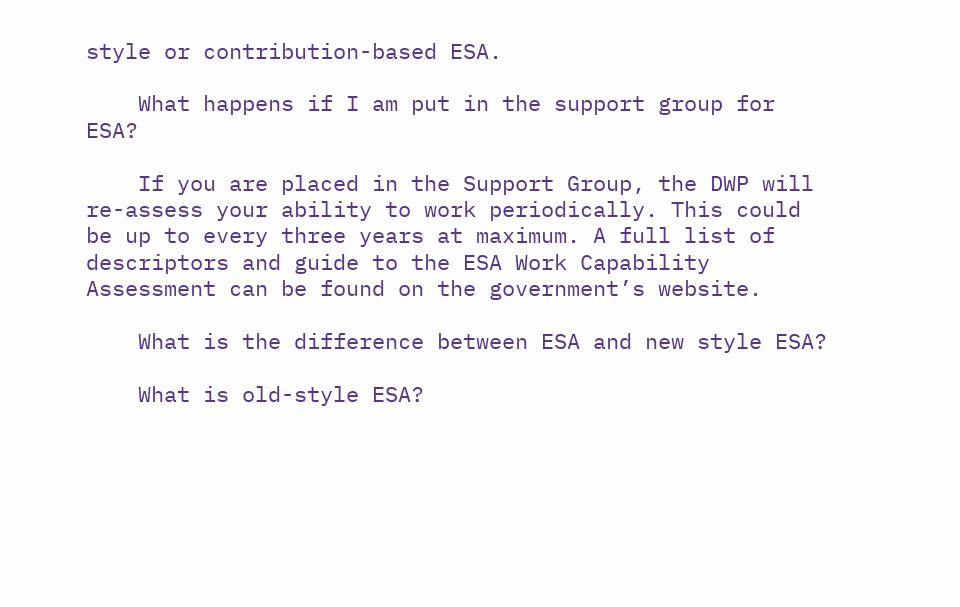style or contribution-based ESA.

    What happens if I am put in the support group for ESA?

    If you are placed in the Support Group, the DWP will re-assess your ability to work periodically. This could be up to every three years at maximum. A full list of descriptors and guide to the ESA Work Capability Assessment can be found on the government’s website.

    What is the difference between ESA and new style ESA?

    What is old-style ESA?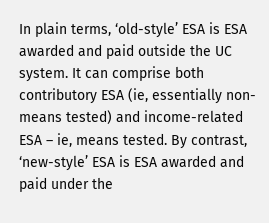In plain terms, ‘old-style’ ESA is ESA awarded and paid outside the UC system. It can comprise both contributory ESA (ie, essentially non-means tested) and income-related ESA – ie, means tested. By contrast, ‘new-style’ ESA is ESA awarded and paid under the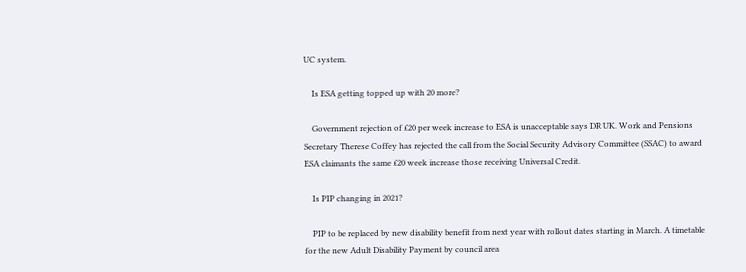UC system.

    Is ESA getting topped up with 20 more?

    Government rejection of £20 per week increase to ESA is unacceptable says DR UK. Work and Pensions Secretary Therese Coffey has rejected the call from the Social Security Advisory Committee (SSAC) to award ESA claimants the same £20 week increase those receiving Universal Credit.

    Is PIP changing in 2021?

    PIP to be replaced by new disability benefit from next year with rollout dates starting in March. A timetable for the new Adult Disability Payment by council area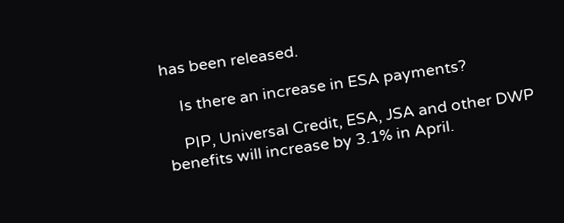has been released.

    Is there an increase in ESA payments?

    PIP, Universal Credit, ESA, JSA and other DWP benefits will increase by 3.1% in April.